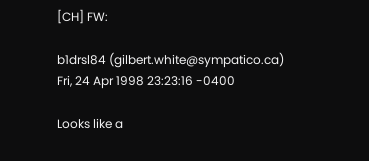[CH] FW:

b1drsl84 (gilbert.white@sympatico.ca)
Fri, 24 Apr 1998 23:23:16 -0400

Looks like a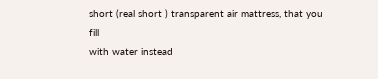short (real short ) transparent air mattress, that you fill
with water instead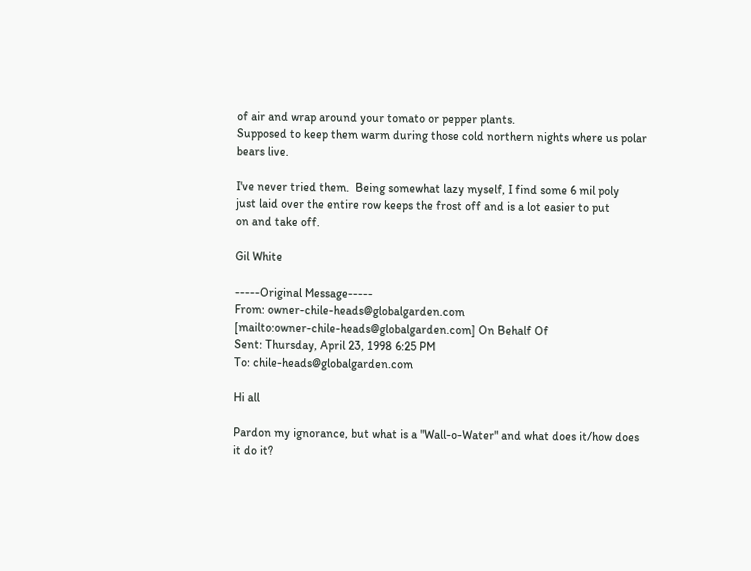of air and wrap around your tomato or pepper plants.
Supposed to keep them warm during those cold northern nights where us polar
bears live.

I've never tried them.  Being somewhat lazy myself, I find some 6 mil poly
just laid over the entire row keeps the frost off and is a lot easier to put
on and take off.

Gil White

-----Original Message-----
From: owner-chile-heads@globalgarden.com
[mailto:owner-chile-heads@globalgarden.com] On Behalf Of
Sent: Thursday, April 23, 1998 6:25 PM
To: chile-heads@globalgarden.com

Hi all

Pardon my ignorance, but what is a "Wall-o-Water" and what does it/how does
it do it?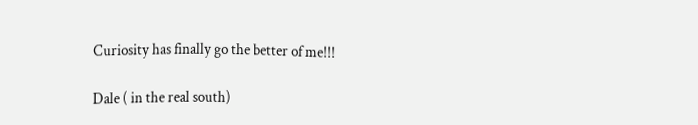Curiosity has finally go the better of me!!!

Dale ( in the real south)